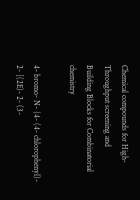Chemical compounds for High-Throughput screening and
Building Blocks for Combinatorial chemistry

4- bromo- N- {4- (4- chlorophenyl)- 2- [(2E)- 2- (3-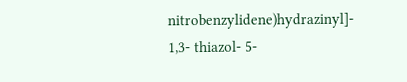nitrobenzylidene)hydrazinyl]- 1,3- thiazol- 5-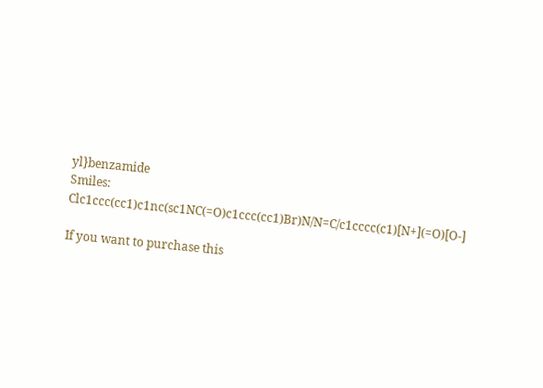yl}benzamide
Smiles: Clc1ccc(cc1)c1nc(sc1NC(=O)c1ccc(cc1)Br)N/N=C/c1cccc(c1)[N+](=O)[O-]

If you want to purchase this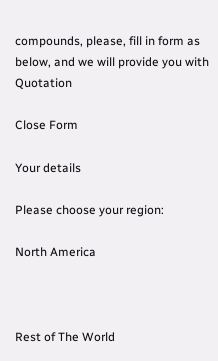compounds, please, fill in form as below, and we will provide you with Quotation

Close Form

Your details

Please choose your region:

North America



Rest of The World